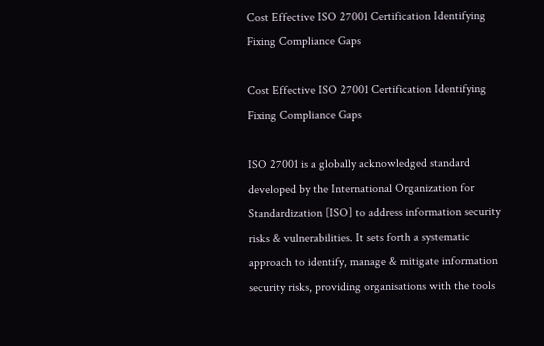Cost Effective ISO 27001 Certification Identifying Fixing Compliance Gaps

Cost Effective ISO 27001 Certification Identifying Fixing Compliance Gaps

ISO 27001 is a globally acknowledged standard developed by the International Organization for Standardization [ISO] to address information security risks & vulnerabilities. It sets forth a systematic approach to identify, manage & mitigate information security risks, providing organisations with the tools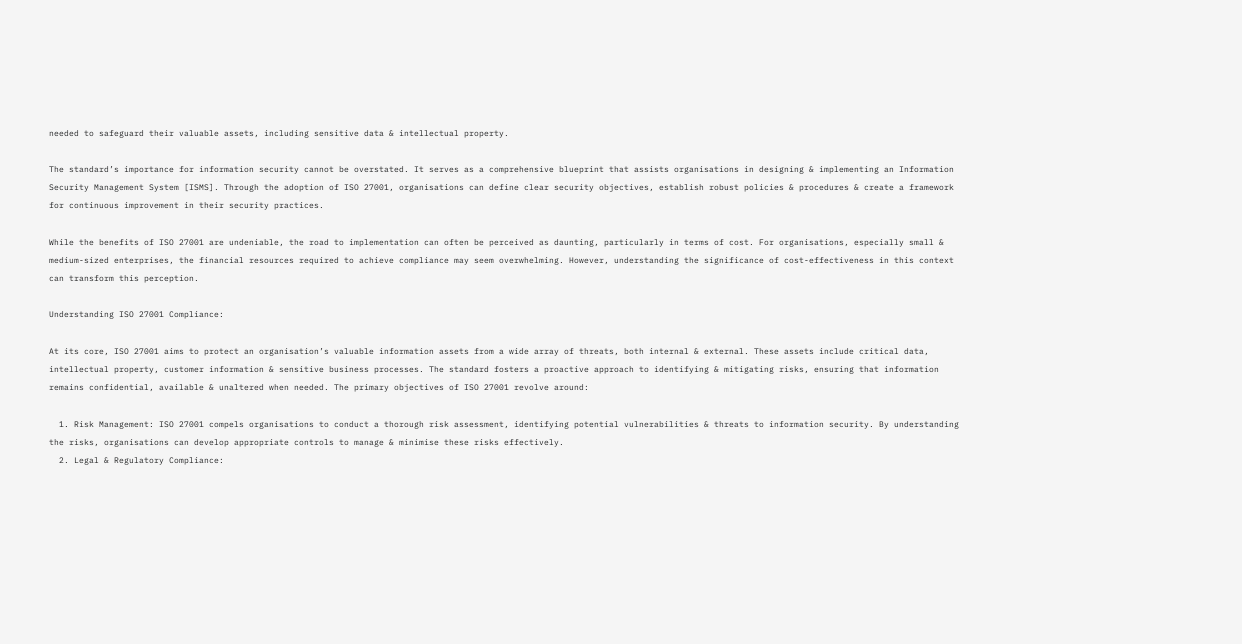needed to safeguard their valuable assets, including sensitive data & intellectual property.

The standard’s importance for information security cannot be overstated. It serves as a comprehensive blueprint that assists organisations in designing & implementing an Information Security Management System [ISMS]. Through the adoption of ISO 27001, organisations can define clear security objectives, establish robust policies & procedures & create a framework for continuous improvement in their security practices.

While the benefits of ISO 27001 are undeniable, the road to implementation can often be perceived as daunting, particularly in terms of cost. For organisations, especially small & medium-sized enterprises, the financial resources required to achieve compliance may seem overwhelming. However, understanding the significance of cost-effectiveness in this context can transform this perception.

Understanding ISO 27001 Compliance:

At its core, ISO 27001 aims to protect an organisation’s valuable information assets from a wide array of threats, both internal & external. These assets include critical data, intellectual property, customer information & sensitive business processes. The standard fosters a proactive approach to identifying & mitigating risks, ensuring that information remains confidential, available & unaltered when needed. The primary objectives of ISO 27001 revolve around:

  1. Risk Management: ISO 27001 compels organisations to conduct a thorough risk assessment, identifying potential vulnerabilities & threats to information security. By understanding the risks, organisations can develop appropriate controls to manage & minimise these risks effectively.
  2. Legal & Regulatory Compliance: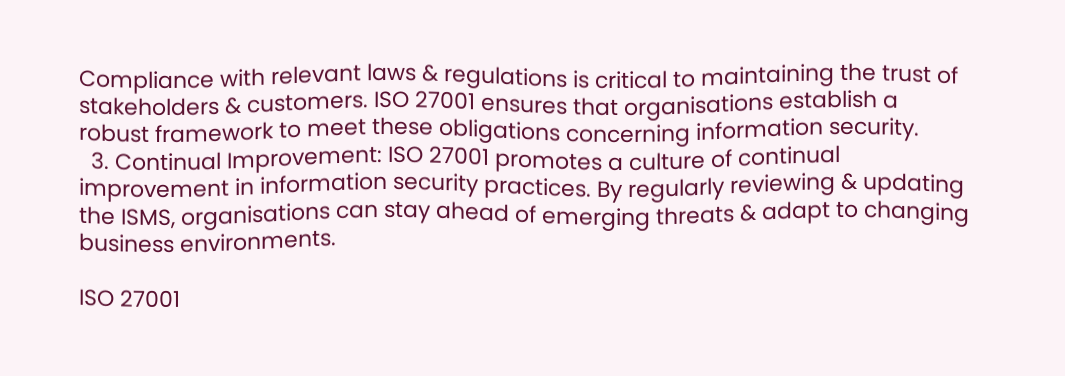Compliance with relevant laws & regulations is critical to maintaining the trust of stakeholders & customers. ISO 27001 ensures that organisations establish a robust framework to meet these obligations concerning information security.
  3. Continual Improvement: ISO 27001 promotes a culture of continual improvement in information security practices. By regularly reviewing & updating the ISMS, organisations can stay ahead of emerging threats & adapt to changing business environments.

ISO 27001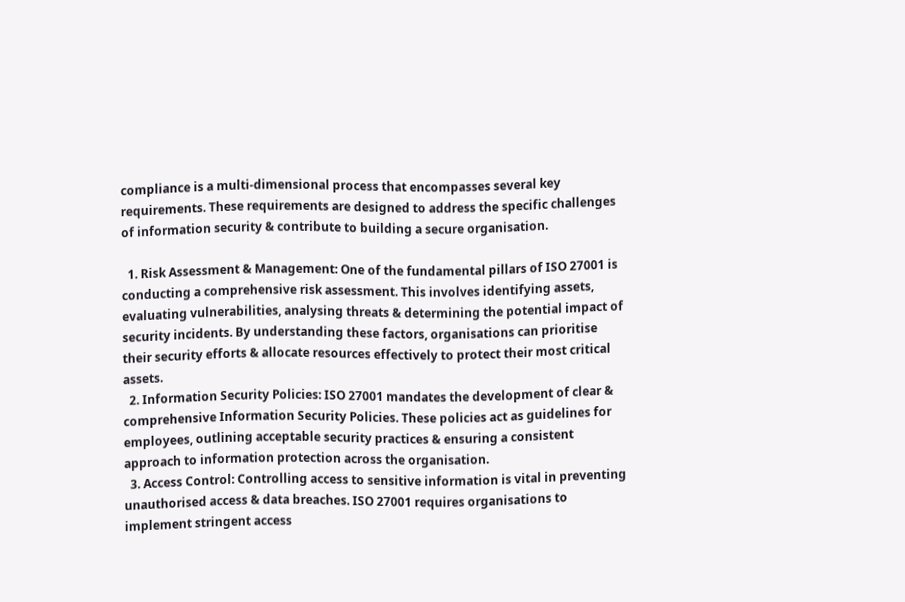compliance is a multi-dimensional process that encompasses several key requirements. These requirements are designed to address the specific challenges of information security & contribute to building a secure organisation.

  1. Risk Assessment & Management: One of the fundamental pillars of ISO 27001 is conducting a comprehensive risk assessment. This involves identifying assets, evaluating vulnerabilities, analysing threats & determining the potential impact of security incidents. By understanding these factors, organisations can prioritise their security efforts & allocate resources effectively to protect their most critical assets.
  2. Information Security Policies: ISO 27001 mandates the development of clear & comprehensive Information Security Policies. These policies act as guidelines for employees, outlining acceptable security practices & ensuring a consistent approach to information protection across the organisation.
  3. Access Control: Controlling access to sensitive information is vital in preventing unauthorised access & data breaches. ISO 27001 requires organisations to implement stringent access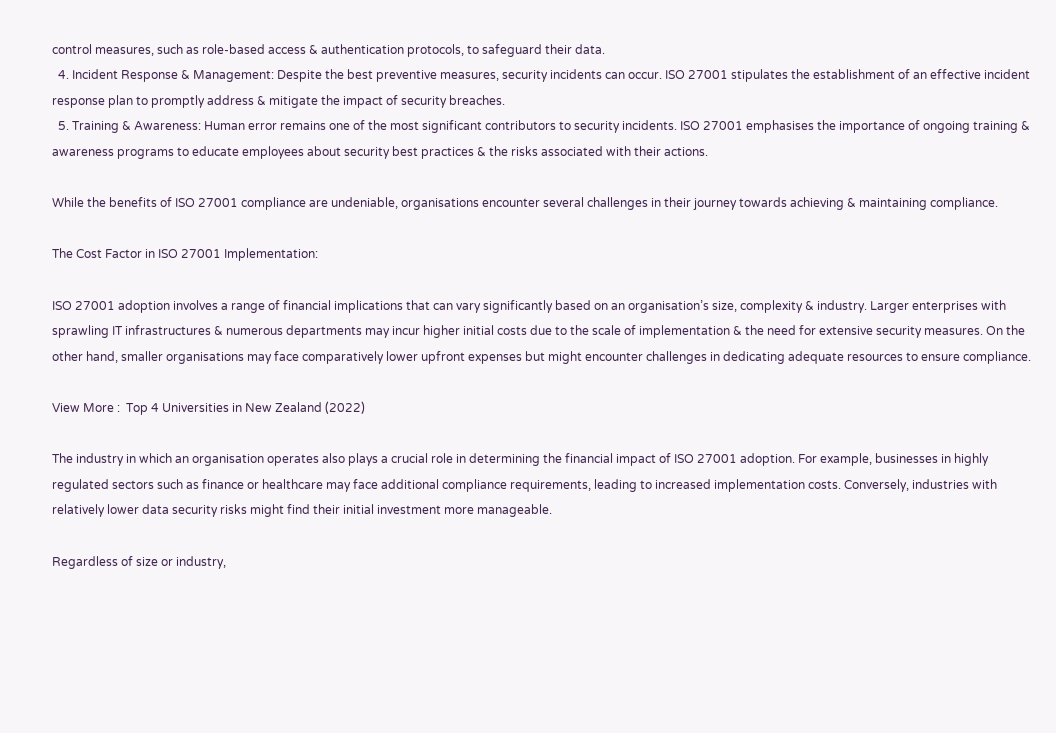control measures, such as role-based access & authentication protocols, to safeguard their data.
  4. Incident Response & Management: Despite the best preventive measures, security incidents can occur. ISO 27001 stipulates the establishment of an effective incident response plan to promptly address & mitigate the impact of security breaches.
  5. Training & Awareness: Human error remains one of the most significant contributors to security incidents. ISO 27001 emphasises the importance of ongoing training & awareness programs to educate employees about security best practices & the risks associated with their actions.

While the benefits of ISO 27001 compliance are undeniable, organisations encounter several challenges in their journey towards achieving & maintaining compliance.

The Cost Factor in ISO 27001 Implementation:

ISO 27001 adoption involves a range of financial implications that can vary significantly based on an organisation’s size, complexity & industry. Larger enterprises with sprawling IT infrastructures & numerous departments may incur higher initial costs due to the scale of implementation & the need for extensive security measures. On the other hand, smaller organisations may face comparatively lower upfront expenses but might encounter challenges in dedicating adequate resources to ensure compliance.

View More :  Top 4 Universities in New Zealand (2022)

The industry in which an organisation operates also plays a crucial role in determining the financial impact of ISO 27001 adoption. For example, businesses in highly regulated sectors such as finance or healthcare may face additional compliance requirements, leading to increased implementation costs. Conversely, industries with relatively lower data security risks might find their initial investment more manageable.

Regardless of size or industry,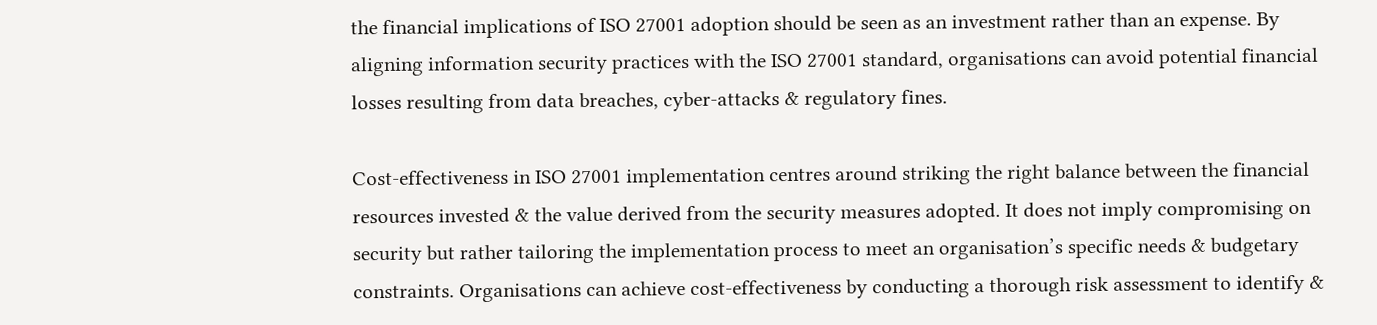the financial implications of ISO 27001 adoption should be seen as an investment rather than an expense. By aligning information security practices with the ISO 27001 standard, organisations can avoid potential financial losses resulting from data breaches, cyber-attacks & regulatory fines.

Cost-effectiveness in ISO 27001 implementation centres around striking the right balance between the financial resources invested & the value derived from the security measures adopted. It does not imply compromising on security but rather tailoring the implementation process to meet an organisation’s specific needs & budgetary constraints. Organisations can achieve cost-effectiveness by conducting a thorough risk assessment to identify &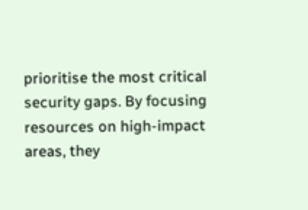prioritise the most critical security gaps. By focusing resources on high-impact areas, they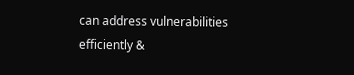can address vulnerabilities efficiently &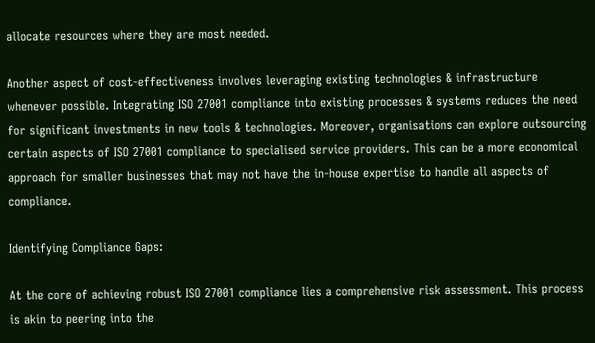allocate resources where they are most needed.

Another aspect of cost-effectiveness involves leveraging existing technologies & infrastructure whenever possible. Integrating ISO 27001 compliance into existing processes & systems reduces the need for significant investments in new tools & technologies. Moreover, organisations can explore outsourcing certain aspects of ISO 27001 compliance to specialised service providers. This can be a more economical approach for smaller businesses that may not have the in-house expertise to handle all aspects of compliance.

Identifying Compliance Gaps:

At the core of achieving robust ISO 27001 compliance lies a comprehensive risk assessment. This process is akin to peering into the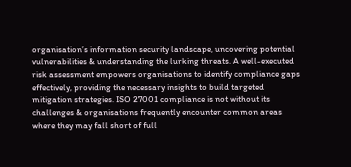organisation’s information security landscape, uncovering potential vulnerabilities & understanding the lurking threats. A well-executed risk assessment empowers organisations to identify compliance gaps effectively, providing the necessary insights to build targeted mitigation strategies. ISO 27001 compliance is not without its challenges & organisations frequently encounter common areas where they may fall short of full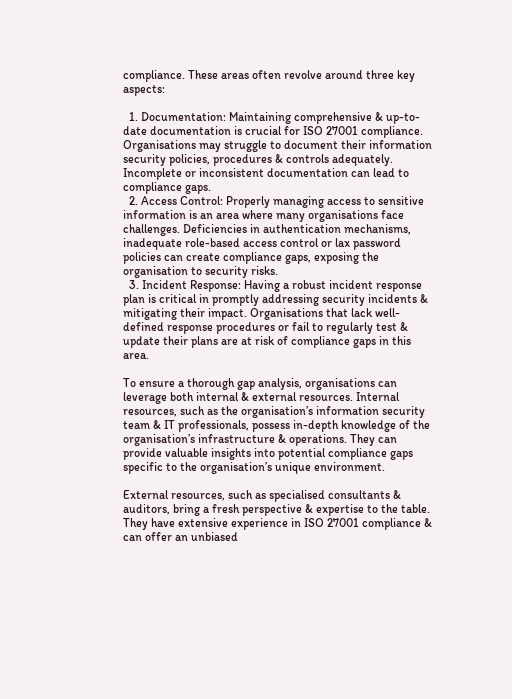compliance. These areas often revolve around three key aspects:

  1. Documentation: Maintaining comprehensive & up-to-date documentation is crucial for ISO 27001 compliance. Organisations may struggle to document their information security policies, procedures & controls adequately. Incomplete or inconsistent documentation can lead to compliance gaps.
  2. Access Control: Properly managing access to sensitive information is an area where many organisations face challenges. Deficiencies in authentication mechanisms, inadequate role-based access control or lax password policies can create compliance gaps, exposing the organisation to security risks.
  3. Incident Response: Having a robust incident response plan is critical in promptly addressing security incidents & mitigating their impact. Organisations that lack well-defined response procedures or fail to regularly test & update their plans are at risk of compliance gaps in this area.

To ensure a thorough gap analysis, organisations can leverage both internal & external resources. Internal resources, such as the organisation’s information security team & IT professionals, possess in-depth knowledge of the organisation’s infrastructure & operations. They can provide valuable insights into potential compliance gaps specific to the organisation’s unique environment.

External resources, such as specialised consultants & auditors, bring a fresh perspective & expertise to the table. They have extensive experience in ISO 27001 compliance & can offer an unbiased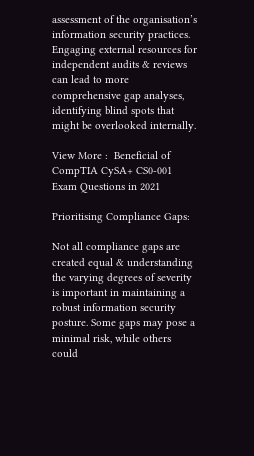assessment of the organisation’s information security practices. Engaging external resources for independent audits & reviews can lead to more comprehensive gap analyses, identifying blind spots that might be overlooked internally.

View More :  Beneficial of CompTIA CySA+ CS0-001 Exam Questions in 2021

Prioritising Compliance Gaps:

Not all compliance gaps are created equal & understanding the varying degrees of severity is important in maintaining a robust information security posture. Some gaps may pose a minimal risk, while others could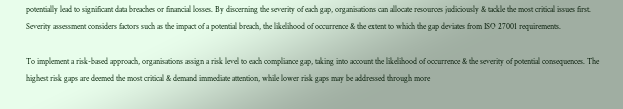potentially lead to significant data breaches or financial losses. By discerning the severity of each gap, organisations can allocate resources judiciously & tackle the most critical issues first. Severity assessment considers factors such as the impact of a potential breach, the likelihood of occurrence & the extent to which the gap deviates from ISO 27001 requirements.

To implement a risk-based approach, organisations assign a risk level to each compliance gap, taking into account the likelihood of occurrence & the severity of potential consequences. The highest risk gaps are deemed the most critical & demand immediate attention, while lower risk gaps may be addressed through more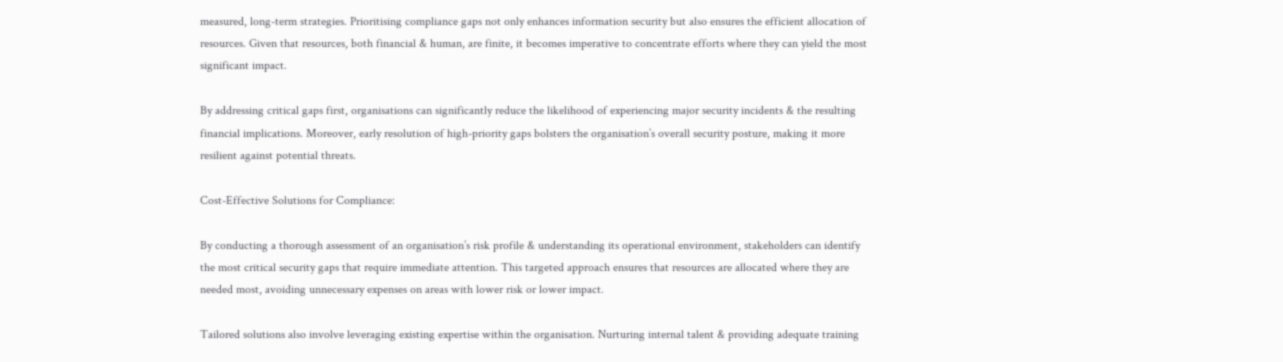measured, long-term strategies. Prioritising compliance gaps not only enhances information security but also ensures the efficient allocation of resources. Given that resources, both financial & human, are finite, it becomes imperative to concentrate efforts where they can yield the most significant impact.

By addressing critical gaps first, organisations can significantly reduce the likelihood of experiencing major security incidents & the resulting financial implications. Moreover, early resolution of high-priority gaps bolsters the organisation’s overall security posture, making it more resilient against potential threats.

Cost-Effective Solutions for Compliance:

By conducting a thorough assessment of an organisation’s risk profile & understanding its operational environment, stakeholders can identify the most critical security gaps that require immediate attention. This targeted approach ensures that resources are allocated where they are needed most, avoiding unnecessary expenses on areas with lower risk or lower impact.

Tailored solutions also involve leveraging existing expertise within the organisation. Nurturing internal talent & providing adequate training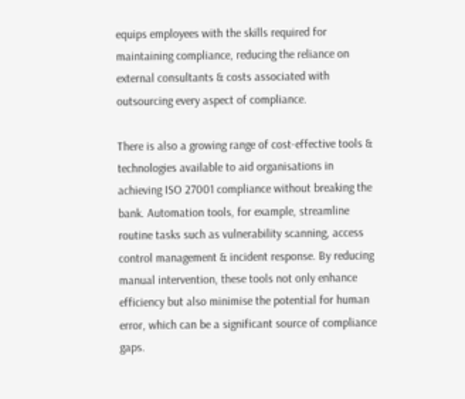equips employees with the skills required for maintaining compliance, reducing the reliance on external consultants & costs associated with outsourcing every aspect of compliance.

There is also a growing range of cost-effective tools & technologies available to aid organisations in achieving ISO 27001 compliance without breaking the bank. Automation tools, for example, streamline routine tasks such as vulnerability scanning, access control management & incident response. By reducing manual intervention, these tools not only enhance efficiency but also minimise the potential for human error, which can be a significant source of compliance gaps.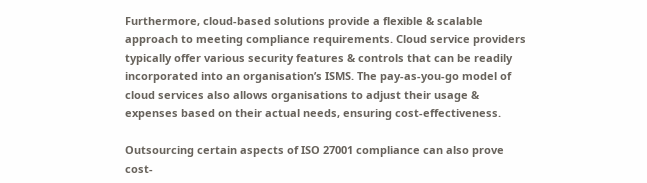Furthermore, cloud-based solutions provide a flexible & scalable approach to meeting compliance requirements. Cloud service providers typically offer various security features & controls that can be readily incorporated into an organisation’s ISMS. The pay-as-you-go model of cloud services also allows organisations to adjust their usage & expenses based on their actual needs, ensuring cost-effectiveness.

Outsourcing certain aspects of ISO 27001 compliance can also prove cost-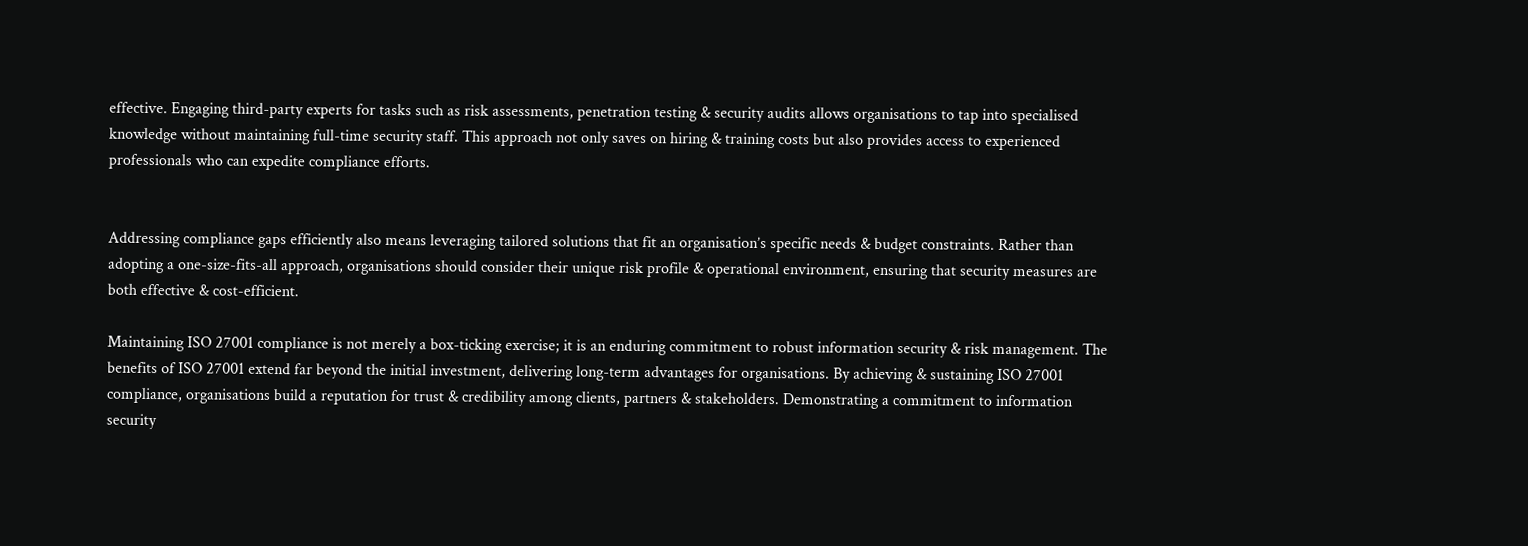effective. Engaging third-party experts for tasks such as risk assessments, penetration testing & security audits allows organisations to tap into specialised knowledge without maintaining full-time security staff. This approach not only saves on hiring & training costs but also provides access to experienced professionals who can expedite compliance efforts.


Addressing compliance gaps efficiently also means leveraging tailored solutions that fit an organisation’s specific needs & budget constraints. Rather than adopting a one-size-fits-all approach, organisations should consider their unique risk profile & operational environment, ensuring that security measures are both effective & cost-efficient.

Maintaining ISO 27001 compliance is not merely a box-ticking exercise; it is an enduring commitment to robust information security & risk management. The benefits of ISO 27001 extend far beyond the initial investment, delivering long-term advantages for organisations. By achieving & sustaining ISO 27001 compliance, organisations build a reputation for trust & credibility among clients, partners & stakeholders. Demonstrating a commitment to information security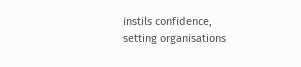instils confidence, setting organisations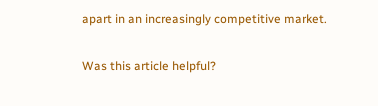apart in an increasingly competitive market.

Was this article helpful?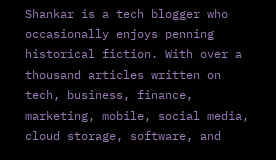Shankar is a tech blogger who occasionally enjoys penning historical fiction. With over a thousand articles written on tech, business, finance, marketing, mobile, social media, cloud storage, software, and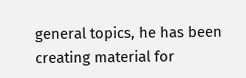general topics, he has been creating material for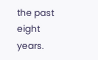the past eight years.